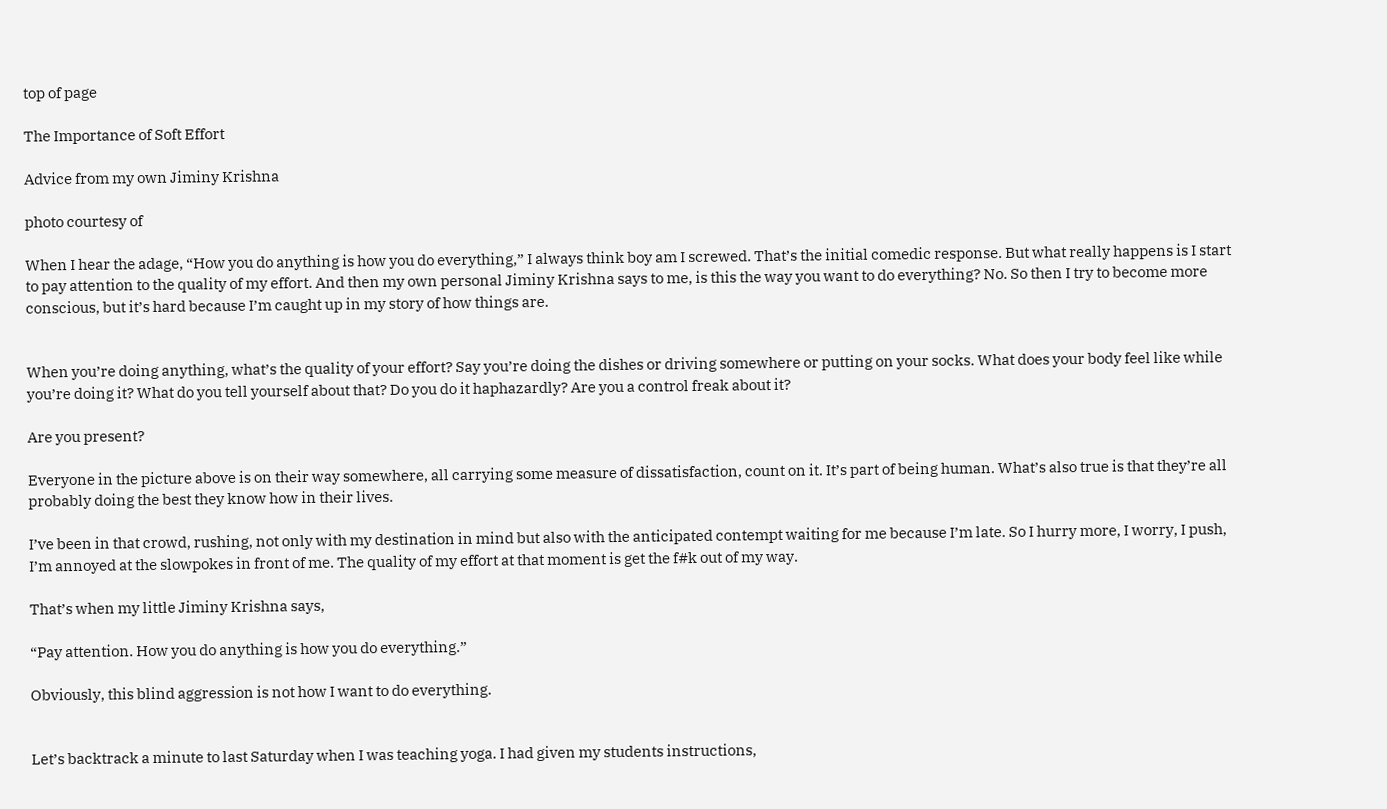top of page

The Importance of Soft Effort

Advice from my own Jiminy Krishna

photo courtesy of

When I hear the adage, “How you do anything is how you do everything,” I always think boy am I screwed. That’s the initial comedic response. But what really happens is I start to pay attention to the quality of my effort. And then my own personal Jiminy Krishna says to me, is this the way you want to do everything? No. So then I try to become more conscious, but it’s hard because I’m caught up in my story of how things are.


When you’re doing anything, what’s the quality of your effort? Say you’re doing the dishes or driving somewhere or putting on your socks. What does your body feel like while you’re doing it? What do you tell yourself about that? Do you do it haphazardly? Are you a control freak about it?

Are you present?

Everyone in the picture above is on their way somewhere, all carrying some measure of dissatisfaction, count on it. It’s part of being human. What’s also true is that they’re all probably doing the best they know how in their lives.

I’ve been in that crowd, rushing, not only with my destination in mind but also with the anticipated contempt waiting for me because I’m late. So I hurry more, I worry, I push, I’m annoyed at the slowpokes in front of me. The quality of my effort at that moment is get the f#k out of my way.

That’s when my little Jiminy Krishna says,

“Pay attention. How you do anything is how you do everything.”

Obviously, this blind aggression is not how I want to do everything.


Let’s backtrack a minute to last Saturday when I was teaching yoga. I had given my students instructions,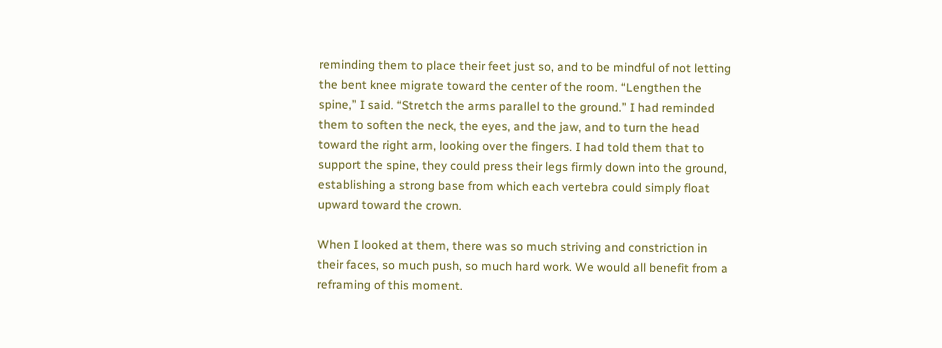reminding them to place their feet just so, and to be mindful of not letting the bent knee migrate toward the center of the room. “Lengthen the spine,” I said. “Stretch the arms parallel to the ground.” I had reminded them to soften the neck, the eyes, and the jaw, and to turn the head toward the right arm, looking over the fingers. I had told them that to support the spine, they could press their legs firmly down into the ground, establishing a strong base from which each vertebra could simply float upward toward the crown.

When I looked at them, there was so much striving and constriction in their faces, so much push, so much hard work. We would all benefit from a reframing of this moment.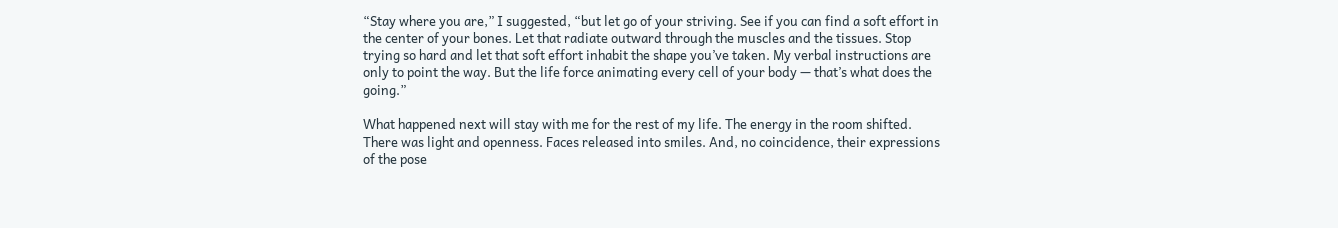“Stay where you are,” I suggested, “but let go of your striving. See if you can find a soft effort in the center of your bones. Let that radiate outward through the muscles and the tissues. Stop trying so hard and let that soft effort inhabit the shape you’ve taken. My verbal instructions are only to point the way. But the life force animating every cell of your body — that’s what does the going.”

What happened next will stay with me for the rest of my life. The energy in the room shifted. There was light and openness. Faces released into smiles. And, no coincidence, their expressions of the pose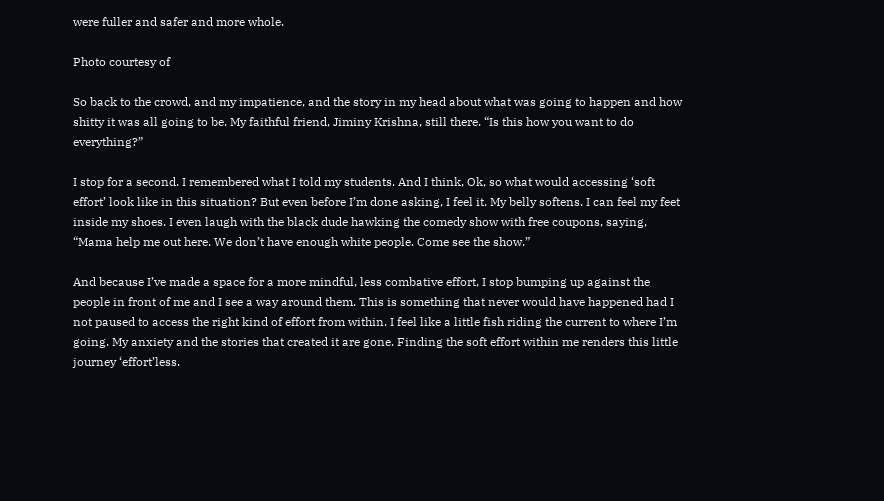were fuller and safer and more whole.

Photo courtesy of

So back to the crowd, and my impatience, and the story in my head about what was going to happen and how shitty it was all going to be. My faithful friend, Jiminy Krishna, still there. “Is this how you want to do everything?”

I stop for a second. I remembered what I told my students. And I think, Ok, so what would accessing ‘soft effort’ look like in this situation? But even before I’m done asking, I feel it. My belly softens. I can feel my feet inside my shoes. I even laugh with the black dude hawking the comedy show with free coupons, saying, “Mama help me out here. We don’t have enough white people. Come see the show.”

And because I’ve made a space for a more mindful, less combative effort, I stop bumping up against the people in front of me and I see a way around them. This is something that never would have happened had I not paused to access the right kind of effort from within. I feel like a little fish riding the current to where I’m going. My anxiety and the stories that created it are gone. Finding the soft effort within me renders this little journey ‘effort’less.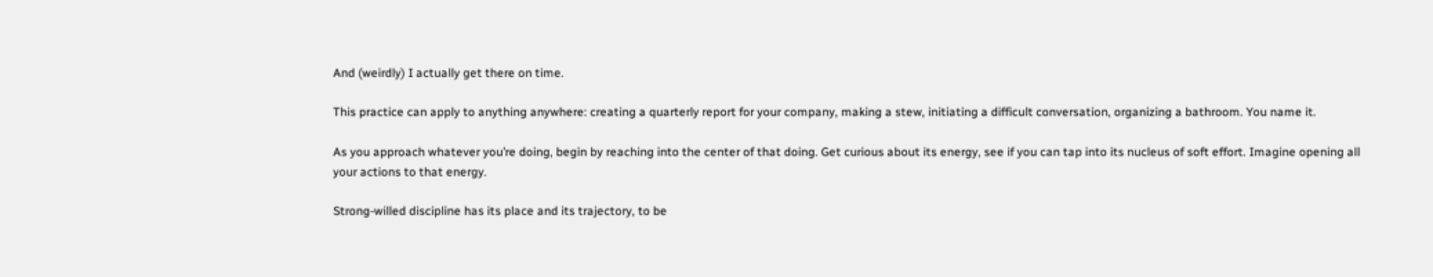And (weirdly) I actually get there on time.

This practice can apply to anything anywhere: creating a quarterly report for your company, making a stew, initiating a difficult conversation, organizing a bathroom. You name it.

As you approach whatever you’re doing, begin by reaching into the center of that doing. Get curious about its energy, see if you can tap into its nucleus of soft effort. Imagine opening all your actions to that energy.

Strong-willed discipline has its place and its trajectory, to be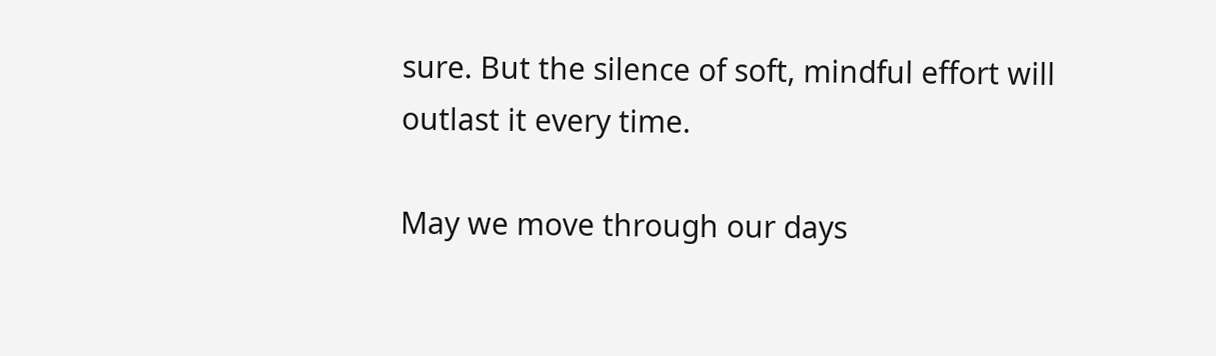sure. But the silence of soft, mindful effort will outlast it every time.

May we move through our days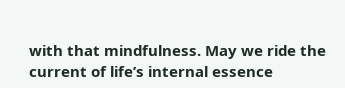with that mindfulness. May we ride the current of life’s internal essence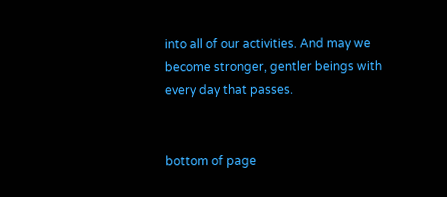into all of our activities. And may we become stronger, gentler beings with every day that passes.


bottom of page